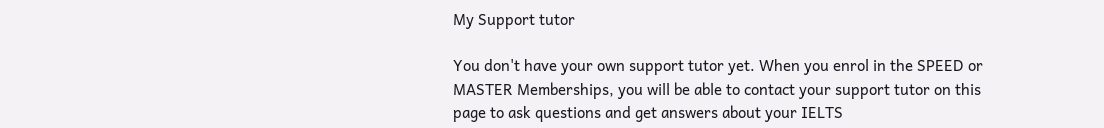My Support tutor

You don't have your own support tutor yet. When you enrol in the SPEED or MASTER Memberships, you will be able to contact your support tutor on this page to ask questions and get answers about your IELTS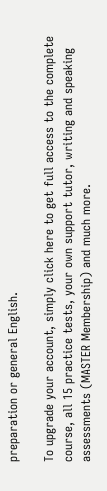preparation or general English.

To upgrade your account, simply click here to get full access to the complete course, all 15 practice tests, your own support tutor, writing and speaking assessments (MASTER Membership) and much more.